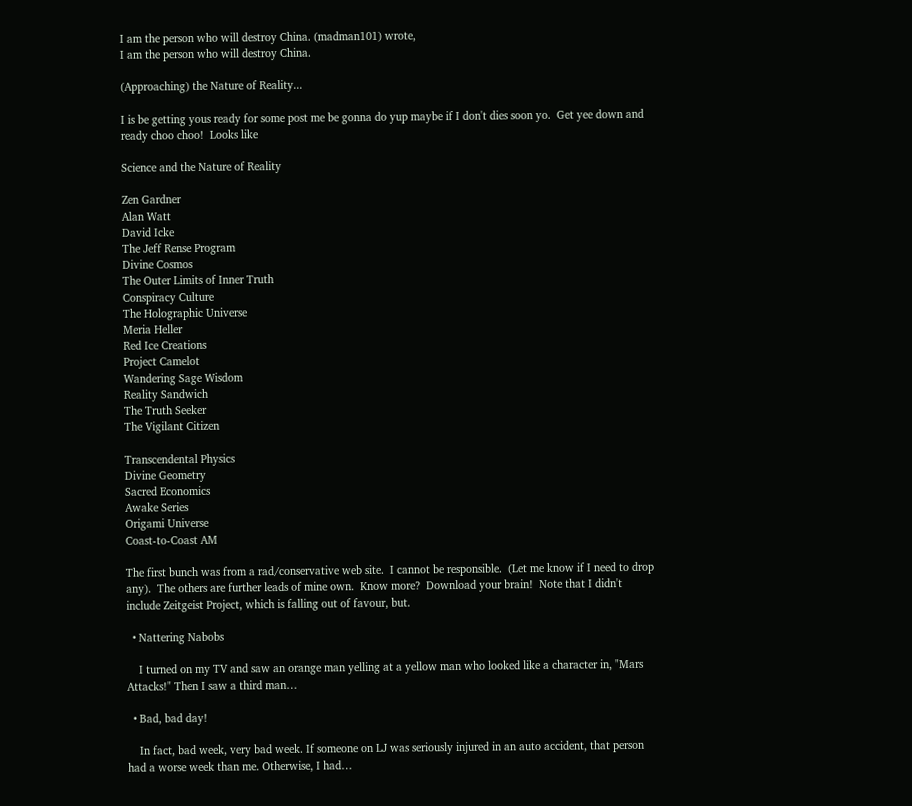I am the person who will destroy China. (madman101) wrote,
I am the person who will destroy China.

(Approaching) the Nature of Reality...

I is be getting yous ready for some post me be gonna do yup maybe if I don't dies soon yo.  Get yee down and ready choo choo!  Looks like

Science and the Nature of Reality

Zen Gardner
Alan Watt
David Icke
The Jeff Rense Program
Divine Cosmos
The Outer Limits of Inner Truth
Conspiracy Culture
The Holographic Universe
Meria Heller
Red Ice Creations
Project Camelot
Wandering Sage Wisdom
Reality Sandwich
The Truth Seeker
The Vigilant Citizen

Transcendental Physics
Divine Geometry
Sacred Economics
Awake Series
Origami Universe
Coast-to-Coast AM

The first bunch was from a rad/conservative web site.  I cannot be responsible.  (Let me know if I need to drop any).  The others are further leads of mine own.  Know more?  Download your brain!  Note that I didn't include Zeitgeist Project, which is falling out of favour, but.

  • Nattering Nabobs

    I turned on my TV and saw an orange man yelling at a yellow man who looked like a character in, "Mars Attacks!" Then I saw a third man…

  • Bad, bad day!

    In fact, bad week, very bad week. If someone on LJ was seriously injured in an auto accident, that person had a worse week than me. Otherwise, I had…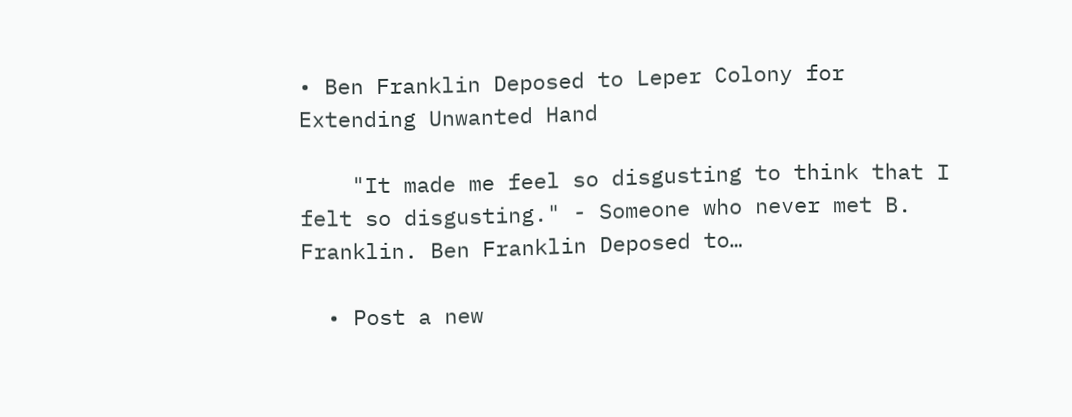• Ben Franklin Deposed to Leper Colony for Extending Unwanted Hand

    "It made me feel so disgusting to think that I felt so disgusting." - Someone who never met B. Franklin. Ben Franklin Deposed to…

  • Post a new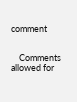comment


    Comments allowed for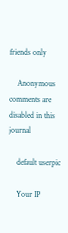friends only

    Anonymous comments are disabled in this journal

    default userpic

    Your IP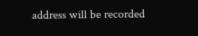address will be recorded